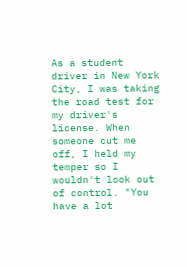As a student driver in New York City, I was taking the road test for my driver's license. When someone cut me off, I held my temper so I wouldn't look out of control. "You have a lot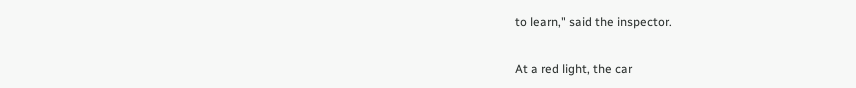to learn," said the inspector.

At a red light, the car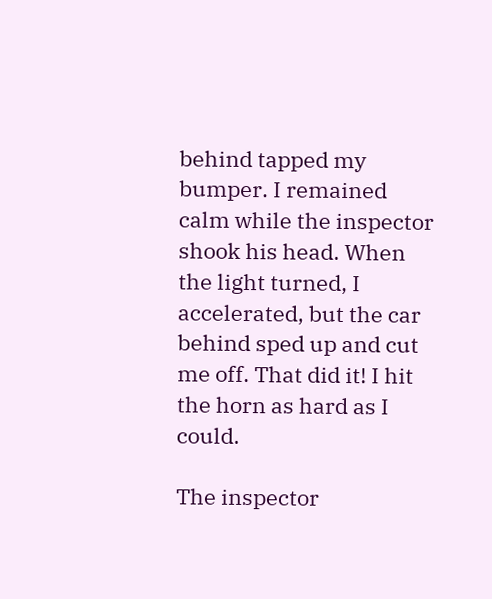behind tapped my bumper. I remained calm while the inspector shook his head. When the light turned, I accelerated, but the car behind sped up and cut me off. That did it! I hit the horn as hard as I could.

The inspector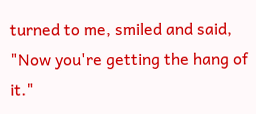turned to me, smiled and said, "Now you're getting the hang of it."